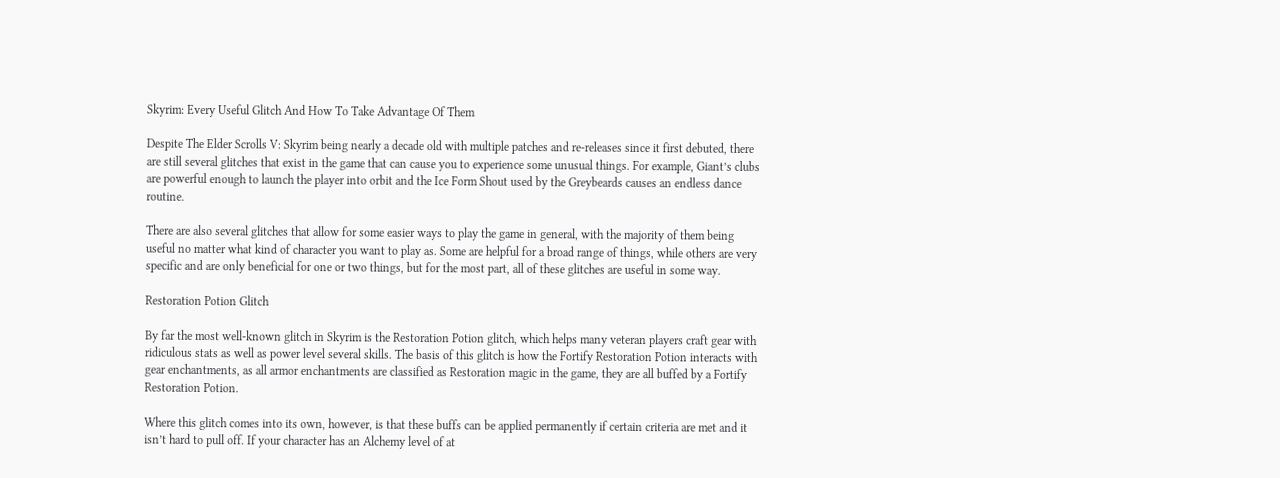Skyrim: Every Useful Glitch And How To Take Advantage Of Them

Despite The Elder Scrolls V: Skyrim being nearly a decade old with multiple patches and re-releases since it first debuted, there are still several glitches that exist in the game that can cause you to experience some unusual things. For example, Giant’s clubs are powerful enough to launch the player into orbit and the Ice Form Shout used by the Greybeards causes an endless dance routine.

There are also several glitches that allow for some easier ways to play the game in general, with the majority of them being useful no matter what kind of character you want to play as. Some are helpful for a broad range of things, while others are very specific and are only beneficial for one or two things, but for the most part, all of these glitches are useful in some way.

Restoration Potion Glitch

By far the most well-known glitch in Skyrim is the Restoration Potion glitch, which helps many veteran players craft gear with ridiculous stats as well as power level several skills. The basis of this glitch is how the Fortify Restoration Potion interacts with gear enchantments, as all armor enchantments are classified as Restoration magic in the game, they are all buffed by a Fortify Restoration Potion.

Where this glitch comes into its own, however, is that these buffs can be applied permanently if certain criteria are met and it isn’t hard to pull off. If your character has an Alchemy level of at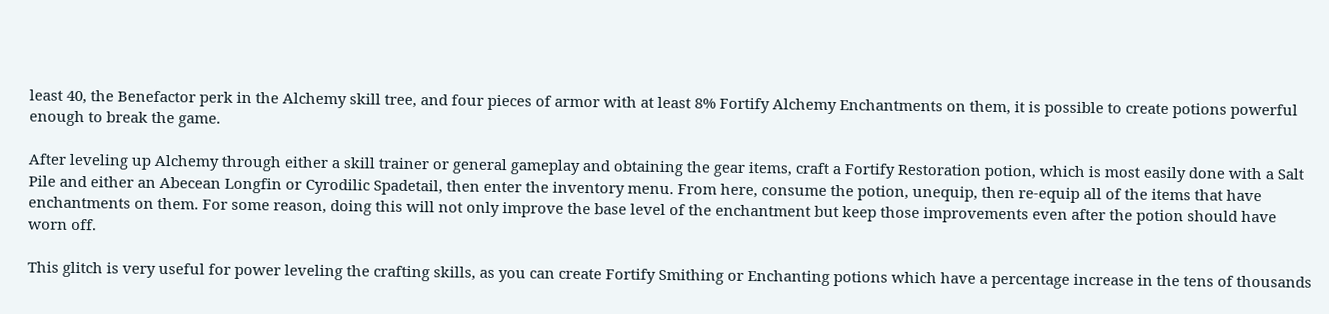least 40, the Benefactor perk in the Alchemy skill tree, and four pieces of armor with at least 8% Fortify Alchemy Enchantments on them, it is possible to create potions powerful enough to break the game.

After leveling up Alchemy through either a skill trainer or general gameplay and obtaining the gear items, craft a Fortify Restoration potion, which is most easily done with a Salt Pile and either an Abecean Longfin or Cyrodilic Spadetail, then enter the inventory menu. From here, consume the potion, unequip, then re-equip all of the items that have enchantments on them. For some reason, doing this will not only improve the base level of the enchantment but keep those improvements even after the potion should have worn off.

This glitch is very useful for power leveling the crafting skills, as you can create Fortify Smithing or Enchanting potions which have a percentage increase in the tens of thousands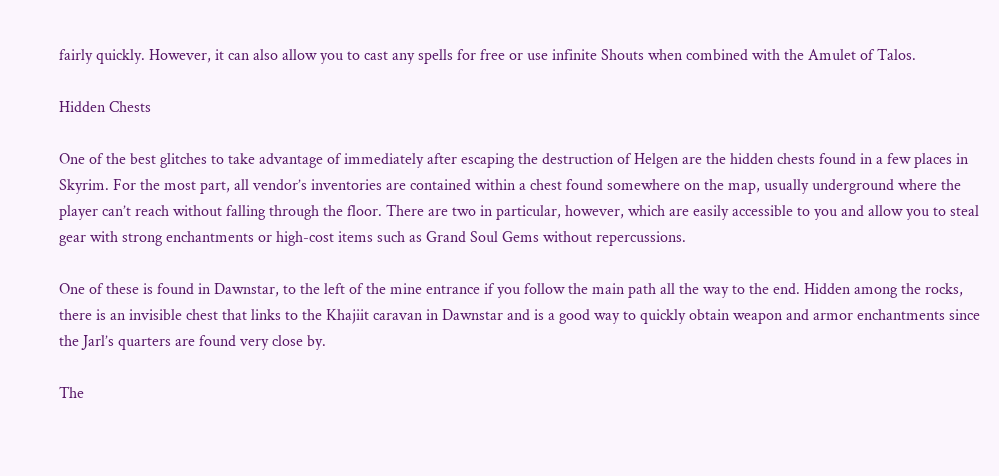fairly quickly. However, it can also allow you to cast any spells for free or use infinite Shouts when combined with the Amulet of Talos.

Hidden Chests

One of the best glitches to take advantage of immediately after escaping the destruction of Helgen are the hidden chests found in a few places in Skyrim. For the most part, all vendor’s inventories are contained within a chest found somewhere on the map, usually underground where the player can’t reach without falling through the floor. There are two in particular, however, which are easily accessible to you and allow you to steal gear with strong enchantments or high-cost items such as Grand Soul Gems without repercussions.

One of these is found in Dawnstar, to the left of the mine entrance if you follow the main path all the way to the end. Hidden among the rocks, there is an invisible chest that links to the Khajiit caravan in Dawnstar and is a good way to quickly obtain weapon and armor enchantments since the Jarl’s quarters are found very close by.

The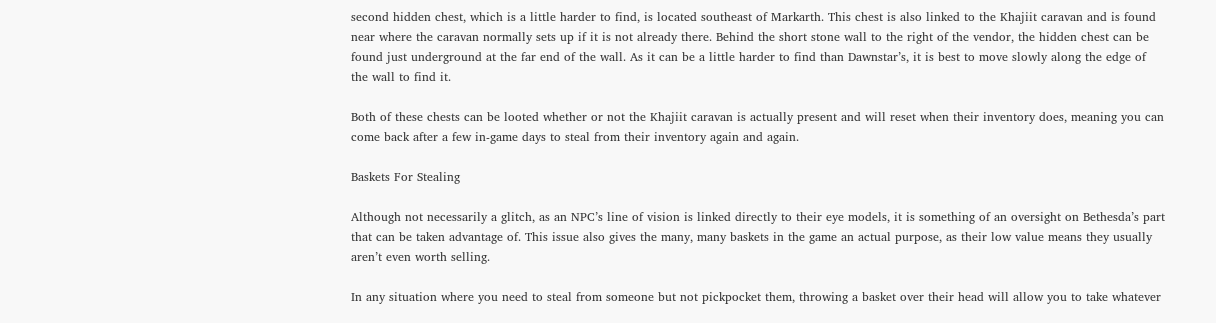second hidden chest, which is a little harder to find, is located southeast of Markarth. This chest is also linked to the Khajiit caravan and is found near where the caravan normally sets up if it is not already there. Behind the short stone wall to the right of the vendor, the hidden chest can be found just underground at the far end of the wall. As it can be a little harder to find than Dawnstar’s, it is best to move slowly along the edge of the wall to find it.

Both of these chests can be looted whether or not the Khajiit caravan is actually present and will reset when their inventory does, meaning you can come back after a few in-game days to steal from their inventory again and again.

Baskets For Stealing

Although not necessarily a glitch, as an NPC’s line of vision is linked directly to their eye models, it is something of an oversight on Bethesda’s part that can be taken advantage of. This issue also gives the many, many baskets in the game an actual purpose, as their low value means they usually aren’t even worth selling.

In any situation where you need to steal from someone but not pickpocket them, throwing a basket over their head will allow you to take whatever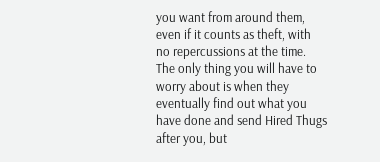you want from around them, even if it counts as theft, with no repercussions at the time. The only thing you will have to worry about is when they eventually find out what you have done and send Hired Thugs after you, but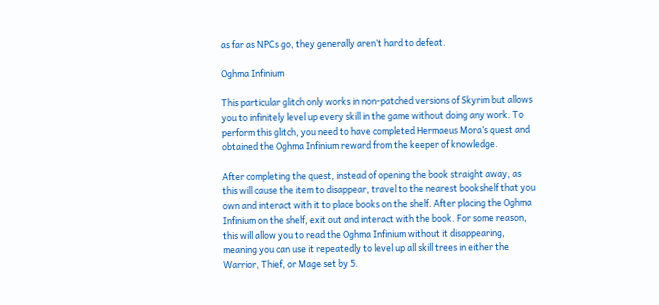as far as NPCs go, they generally aren’t hard to defeat.

Oghma Infinium

This particular glitch only works in non-patched versions of Skyrim but allows you to infinitely level up every skill in the game without doing any work. To perform this glitch, you need to have completed Hermaeus Mora’s quest and obtained the Oghma Infinium reward from the keeper of knowledge.

After completing the quest, instead of opening the book straight away, as this will cause the item to disappear, travel to the nearest bookshelf that you own and interact with it to place books on the shelf. After placing the Oghma Infinium on the shelf, exit out and interact with the book. For some reason, this will allow you to read the Oghma Infinium without it disappearing, meaning you can use it repeatedly to level up all skill trees in either the Warrior, Thief, or Mage set by 5.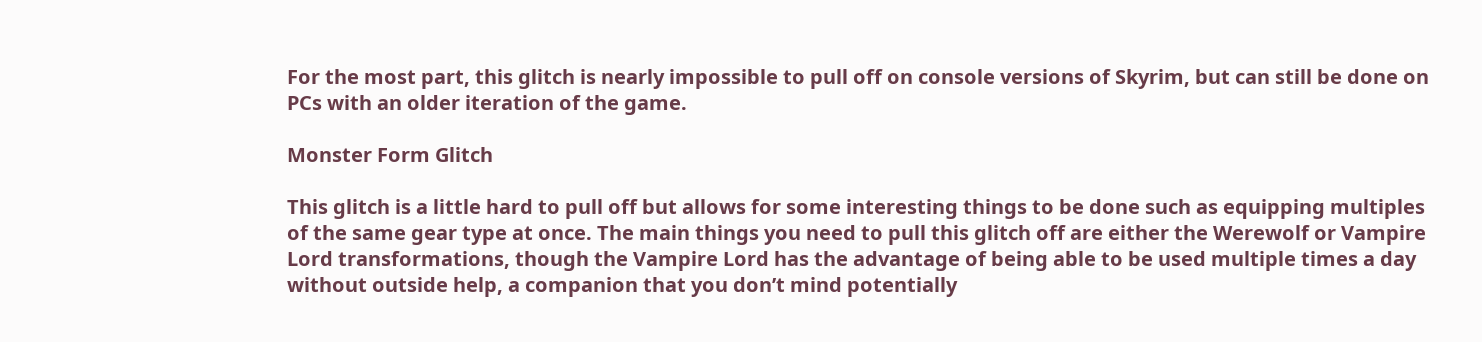For the most part, this glitch is nearly impossible to pull off on console versions of Skyrim, but can still be done on PCs with an older iteration of the game.

Monster Form Glitch

This glitch is a little hard to pull off but allows for some interesting things to be done such as equipping multiples of the same gear type at once. The main things you need to pull this glitch off are either the Werewolf or Vampire Lord transformations, though the Vampire Lord has the advantage of being able to be used multiple times a day without outside help, a companion that you don’t mind potentially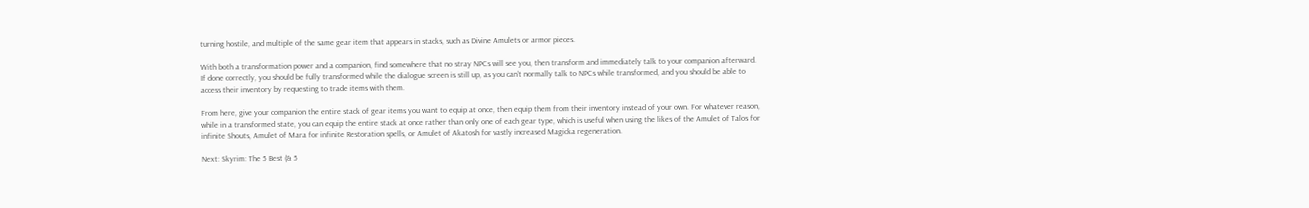turning hostile, and multiple of the same gear item that appears in stacks, such as Divine Amulets or armor pieces.

With both a transformation power and a companion, find somewhere that no stray NPCs will see you, then transform and immediately talk to your companion afterward. If done correctly, you should be fully transformed while the dialogue screen is still up, as you can’t normally talk to NPCs while transformed, and you should be able to access their inventory by requesting to trade items with them.

From here, give your companion the entire stack of gear items you want to equip at once, then equip them from their inventory instead of your own. For whatever reason, while in a transformed state, you can equip the entire stack at once rather than only one of each gear type, which is useful when using the likes of the Amulet of Talos for infinite Shouts, Amulet of Mara for infinite Restoration spells, or Amulet of Akatosh for vastly increased Magicka regeneration.

Next: Skyrim: The 5 Best (& 5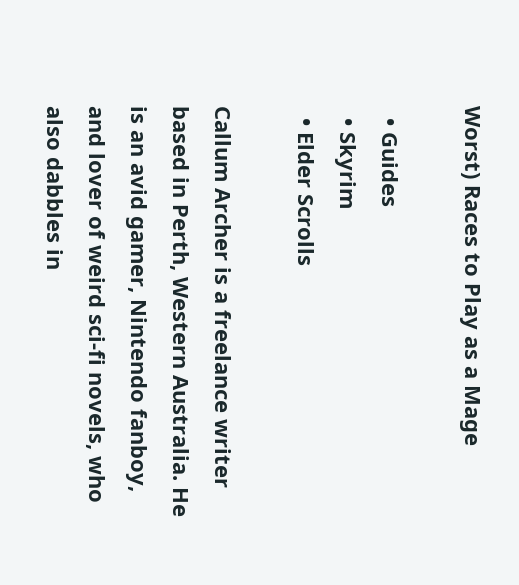Worst) Races to Play as a Mage

  • Guides
  • Skyrim
  • Elder Scrolls

Callum Archer is a freelance writer based in Perth, Western Australia. He is an avid gamer, Nintendo fanboy, and lover of weird sci-fi novels, who also dabbles in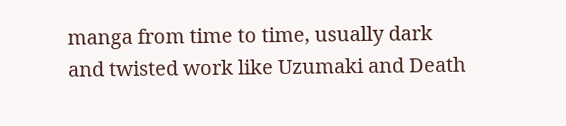manga from time to time, usually dark and twisted work like Uzumaki and Death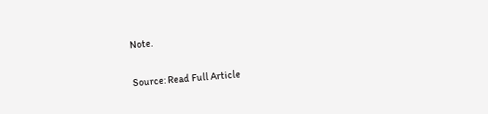Note.

Source: Read Full Article